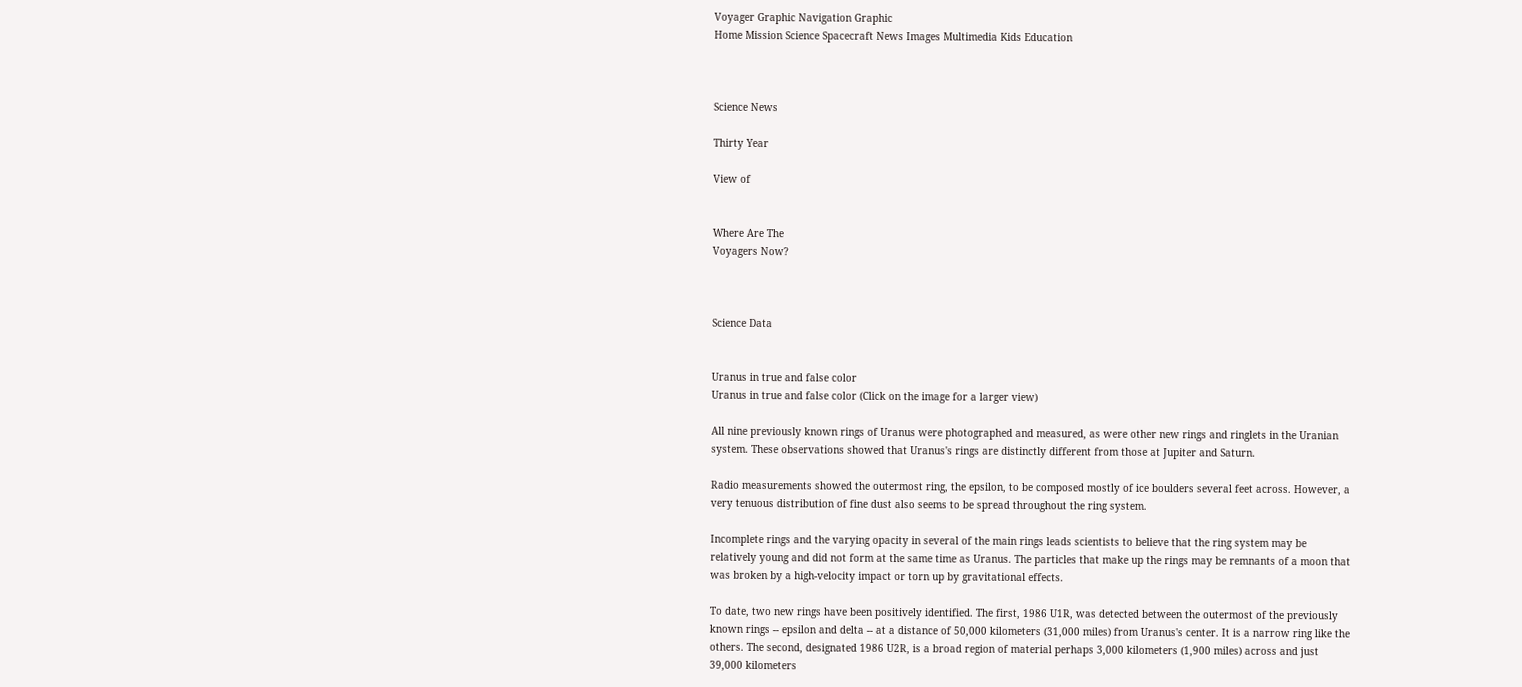Voyager Graphic Navigation Graphic
Home Mission Science Spacecraft News Images Multimedia Kids Education



Science News

Thirty Year

View of


Where Are The
Voyagers Now?



Science Data


Uranus in true and false color
Uranus in true and false color (Click on the image for a larger view)

All nine previously known rings of Uranus were photographed and measured, as were other new rings and ringlets in the Uranian system. These observations showed that Uranus's rings are distinctly different from those at Jupiter and Saturn.

Radio measurements showed the outermost ring, the epsilon, to be composed mostly of ice boulders several feet across. However, a very tenuous distribution of fine dust also seems to be spread throughout the ring system.

Incomplete rings and the varying opacity in several of the main rings leads scientists to believe that the ring system may be relatively young and did not form at the same time as Uranus. The particles that make up the rings may be remnants of a moon that was broken by a high-velocity impact or torn up by gravitational effects.

To date, two new rings have been positively identified. The first, 1986 U1R, was detected between the outermost of the previously known rings -- epsilon and delta -- at a distance of 50,000 kilometers (31,000 miles) from Uranus's center. It is a narrow ring like the others. The second, designated 1986 U2R, is a broad region of material perhaps 3,000 kilometers (1,900 miles) across and just 39,000 kilometers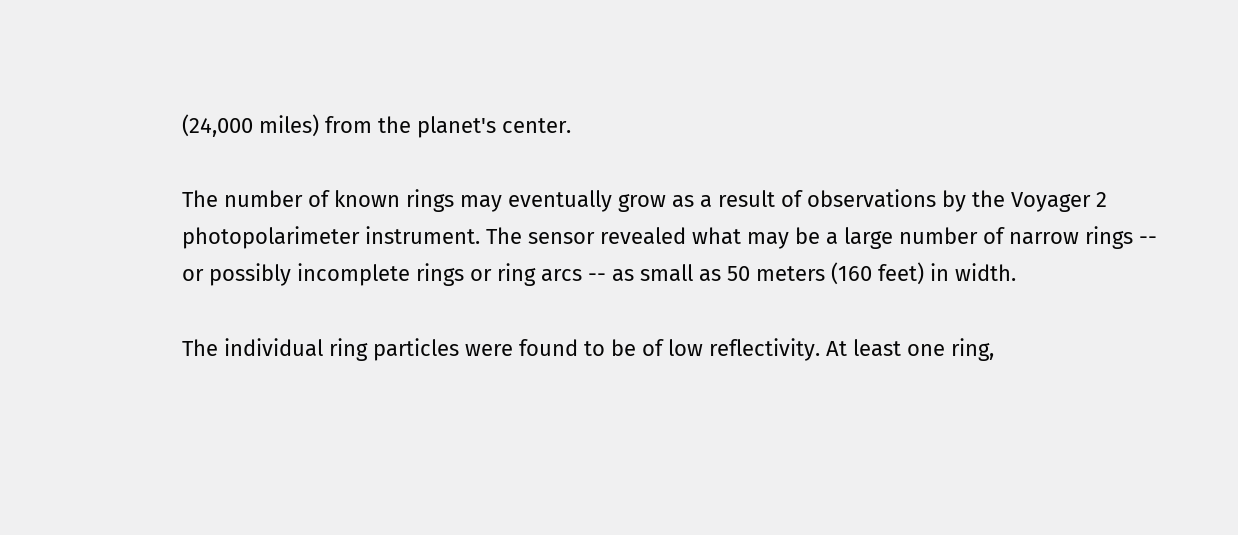(24,000 miles) from the planet's center.

The number of known rings may eventually grow as a result of observations by the Voyager 2 photopolarimeter instrument. The sensor revealed what may be a large number of narrow rings -- or possibly incomplete rings or ring arcs -- as small as 50 meters (160 feet) in width.

The individual ring particles were found to be of low reflectivity. At least one ring,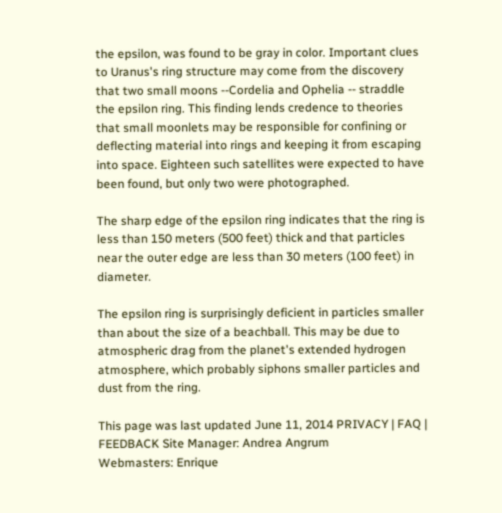the epsilon, was found to be gray in color. Important clues to Uranus's ring structure may come from the discovery that two small moons --Cordelia and Ophelia -- straddle the epsilon ring. This finding lends credence to theories that small moonlets may be responsible for confining or deflecting material into rings and keeping it from escaping into space. Eighteen such satellites were expected to have been found, but only two were photographed.

The sharp edge of the epsilon ring indicates that the ring is less than 150 meters (500 feet) thick and that particles near the outer edge are less than 30 meters (100 feet) in diameter.

The epsilon ring is surprisingly deficient in particles smaller than about the size of a beachball. This may be due to atmospheric drag from the planet's extended hydrogen atmosphere, which probably siphons smaller particles and dust from the ring.

This page was last updated June 11, 2014 PRIVACY | FAQ | FEEDBACK Site Manager: Andrea Angrum
Webmasters: Enrique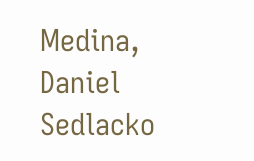Medina, Daniel Sedlacko